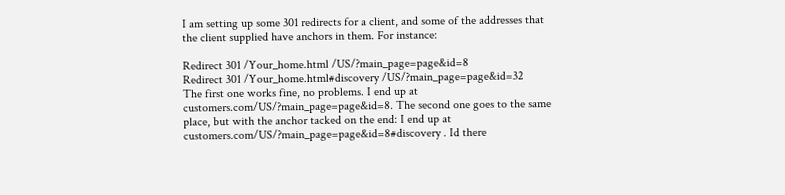I am setting up some 301 redirects for a client, and some of the addresses that the client supplied have anchors in them. For instance:

Redirect 301 /Your_home.html /US/?main_page=page&id=8
Redirect 301 /Your_home.html#discovery /US/?main_page=page&id=32
The first one works fine, no problems. I end up at customers.com/US/?main_page=page&id=8. The second one goes to the same place, but with the anchor tacked on the end: I end up at customers.com/US/?main_page=page&id=8#discovery . Id there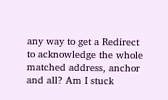any way to get a Redirect to acknowledge the whole matched address, anchor and all? Am I stuck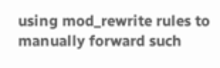using mod_rewrite rules to manually forward such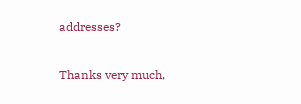addresses?

Thanks very much,